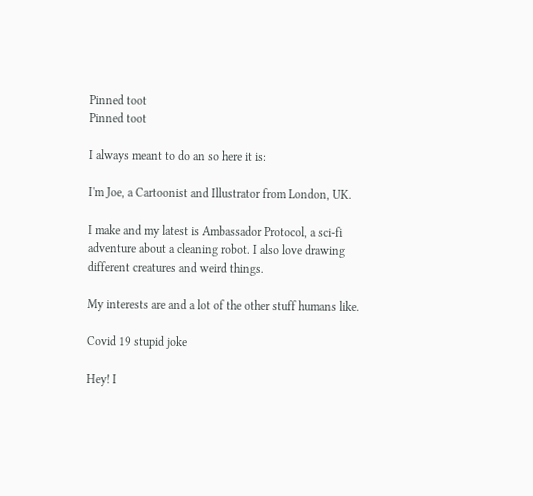Pinned toot
Pinned toot

I always meant to do an so here it is:

I'm Joe, a Cartoonist and Illustrator from London, UK.

I make and my latest is Ambassador Protocol, a sci-fi adventure about a cleaning robot. I also love drawing different creatures and weird things.

My interests are and a lot of the other stuff humans like.

Covid 19 stupid joke

Hey! I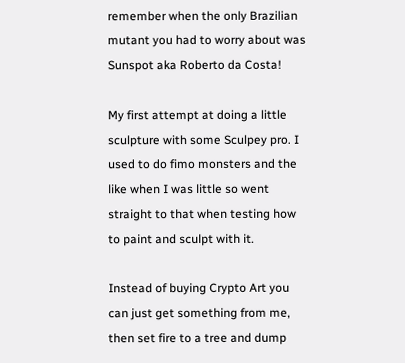remember when the only Brazilian mutant you had to worry about was Sunspot aka Roberto da Costa!

My first attempt at doing a little sculpture with some Sculpey pro. I used to do fimo monsters and the like when I was little so went straight to that when testing how to paint and sculpt with it.

Instead of buying Crypto Art you can just get something from me, then set fire to a tree and dump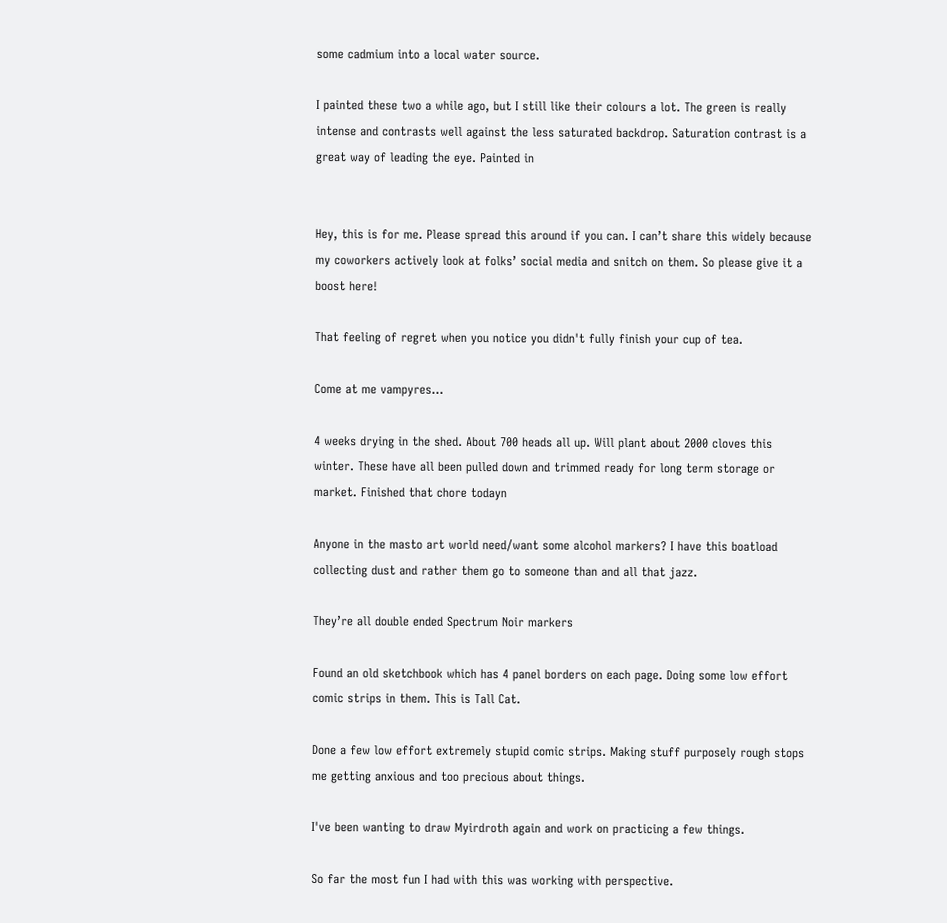some cadmium into a local water source.

I painted these two a while ago, but I still like their colours a lot. The green is really intense and contrasts well against the less saturated backdrop. Saturation contrast is a great way of leading the eye. Painted in


Hey, this is for me. Please spread this around if you can. I can’t share this widely because my coworkers actively look at folks’ social media and snitch on them. So please give it a boost here!

That feeling of regret when you notice you didn't fully finish your cup of tea.

Come at me vampyres...

4 weeks drying in the shed. About 700 heads all up. Will plant about 2000 cloves this winter. These have all been pulled down and trimmed ready for long term storage or market. Finished that chore todayn

Anyone in the masto art world need/want some alcohol markers? I have this boatload collecting dust and rather them go to someone than and all that jazz.

They’re all double ended Spectrum Noir markers

Found an old sketchbook which has 4 panel borders on each page. Doing some low effort comic strips in them. This is Tall Cat.

Done a few low effort extremely stupid comic strips. Making stuff purposely rough stops me getting anxious and too precious about things.

I've been wanting to draw Myirdroth again and work on practicing a few things.

So far the most fun I had with this was working with perspective.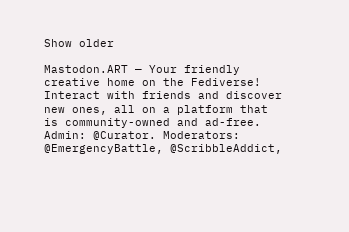Show older

Mastodon.ART — Your friendly creative home on the Fediverse! Interact with friends and discover new ones, all on a platform that is community-owned and ad-free. Admin: @Curator. Moderators: @EmergencyBattle, @ScribbleAddict,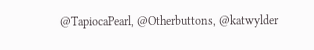@TapiocaPearl, @Otherbuttons, @katwylder